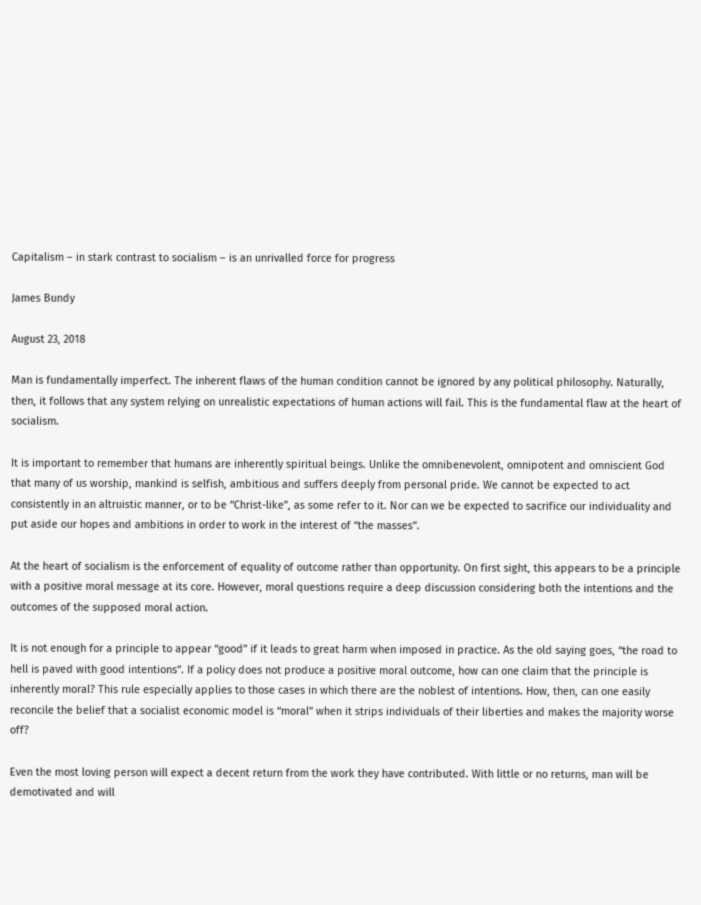Capitalism – in stark contrast to socialism – is an unrivalled force for progress

James Bundy

August 23, 2018

Man is fundamentally imperfect. The inherent flaws of the human condition cannot be ignored by any political philosophy. Naturally, then, it follows that any system relying on unrealistic expectations of human actions will fail. This is the fundamental flaw at the heart of socialism.

It is important to remember that humans are inherently spiritual beings. Unlike the omnibenevolent, omnipotent and omniscient God that many of us worship, mankind is selfish, ambitious and suffers deeply from personal pride. We cannot be expected to act consistently in an altruistic manner, or to be “Christ-like”, as some refer to it. Nor can we be expected to sacrifice our individuality and put aside our hopes and ambitions in order to work in the interest of “the masses”.

At the heart of socialism is the enforcement of equality of outcome rather than opportunity. On first sight, this appears to be a principle with a positive moral message at its core. However, moral questions require a deep discussion considering both the intentions and the outcomes of the supposed moral action.

It is not enough for a principle to appear “good” if it leads to great harm when imposed in practice. As the old saying goes, “the road to hell is paved with good intentions”. If a policy does not produce a positive moral outcome, how can one claim that the principle is inherently moral? This rule especially applies to those cases in which there are the noblest of intentions. How, then, can one easily reconcile the belief that a socialist economic model is “moral” when it strips individuals of their liberties and makes the majority worse off?

Even the most loving person will expect a decent return from the work they have contributed. With little or no returns, man will be demotivated and will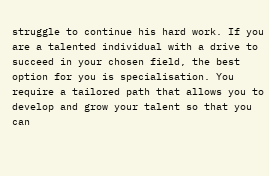struggle to continue his hard work. If you are a talented individual with a drive to succeed in your chosen field, the best option for you is specialisation. You require a tailored path that allows you to develop and grow your talent so that you can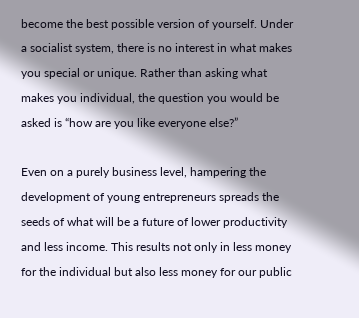become the best possible version of yourself. Under a socialist system, there is no interest in what makes you special or unique. Rather than asking what makes you individual, the question you would be asked is “how are you like everyone else?”

Even on a purely business level, hampering the development of young entrepreneurs spreads the seeds of what will be a future of lower productivity and less income. This results not only in less money for the individual but also less money for our public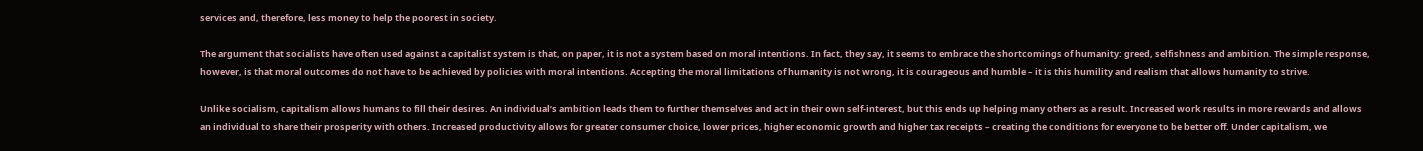services and, therefore, less money to help the poorest in society.

The argument that socialists have often used against a capitalist system is that, on paper, it is not a system based on moral intentions. In fact, they say, it seems to embrace the shortcomings of humanity: greed, selfishness and ambition. The simple response, however, is that moral outcomes do not have to be achieved by policies with moral intentions. Accepting the moral limitations of humanity is not wrong, it is courageous and humble – it is this humility and realism that allows humanity to strive.

Unlike socialism, capitalism allows humans to fill their desires. An individual’s ambition leads them to further themselves and act in their own self-interest, but this ends up helping many others as a result. Increased work results in more rewards and allows an individual to share their prosperity with others. Increased productivity allows for greater consumer choice, lower prices, higher economic growth and higher tax receipts – creating the conditions for everyone to be better off. Under capitalism, we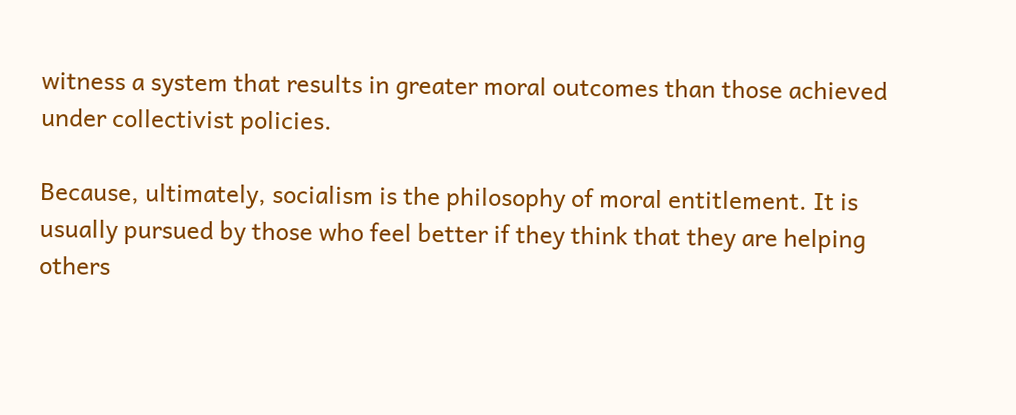witness a system that results in greater moral outcomes than those achieved under collectivist policies.

Because, ultimately, socialism is the philosophy of moral entitlement. It is usually pursued by those who feel better if they think that they are helping others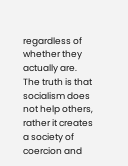regardless of whether they actually are. The truth is that socialism does not help others, rather it creates a society of coercion and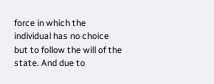force in which the individual has no choice but to follow the will of the state. And due to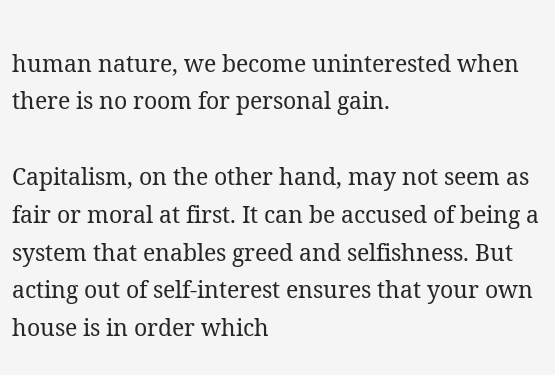human nature, we become uninterested when there is no room for personal gain.

Capitalism, on the other hand, may not seem as fair or moral at first. It can be accused of being a system that enables greed and selfishness. But acting out of self-interest ensures that your own house is in order which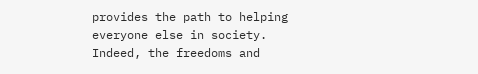provides the path to helping everyone else in society. Indeed, the freedoms and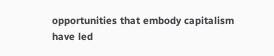opportunities that embody capitalism have led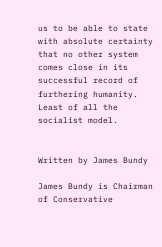us to be able to state with absolute certainty that no other system comes close in its successful record of furthering humanity. Least of all the socialist model.


Written by James Bundy

James Bundy is Chairman of Conservative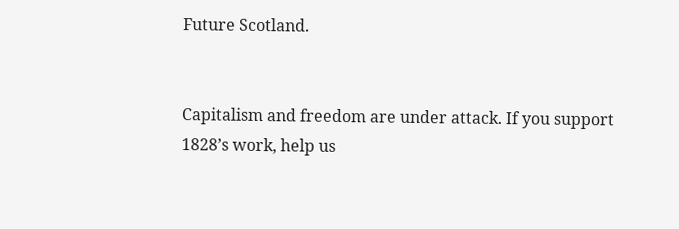Future Scotland.


Capitalism and freedom are under attack. If you support 1828’s work, help us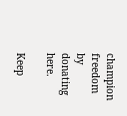champion freedom by donating here.

Keep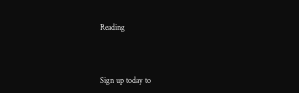Reading



Sign up today to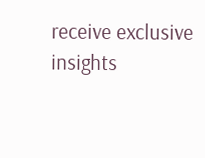receive exclusive insights